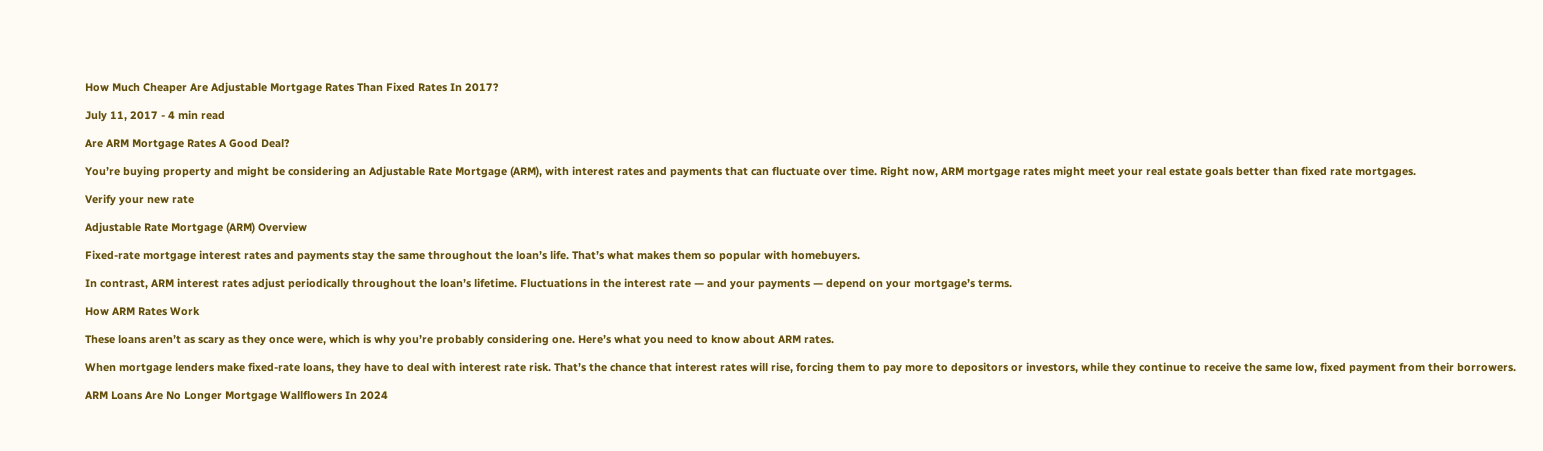How Much Cheaper Are Adjustable Mortgage Rates Than Fixed Rates In 2017?

July 11, 2017 - 4 min read

Are ARM Mortgage Rates A Good Deal?

You’re buying property and might be considering an Adjustable Rate Mortgage (ARM), with interest rates and payments that can fluctuate over time. Right now, ARM mortgage rates might meet your real estate goals better than fixed rate mortgages.

Verify your new rate

Adjustable Rate Mortgage (ARM) Overview

Fixed-rate mortgage interest rates and payments stay the same throughout the loan’s life. That’s what makes them so popular with homebuyers.

In contrast, ARM interest rates adjust periodically throughout the loan’s lifetime. Fluctuations in the interest rate — and your payments — depend on your mortgage’s terms.

How ARM Rates Work

These loans aren’t as scary as they once were, which is why you’re probably considering one. Here’s what you need to know about ARM rates.

When mortgage lenders make fixed-rate loans, they have to deal with interest rate risk. That’s the chance that interest rates will rise, forcing them to pay more to depositors or investors, while they continue to receive the same low, fixed payment from their borrowers.

ARM Loans Are No Longer Mortgage Wallflowers In 2024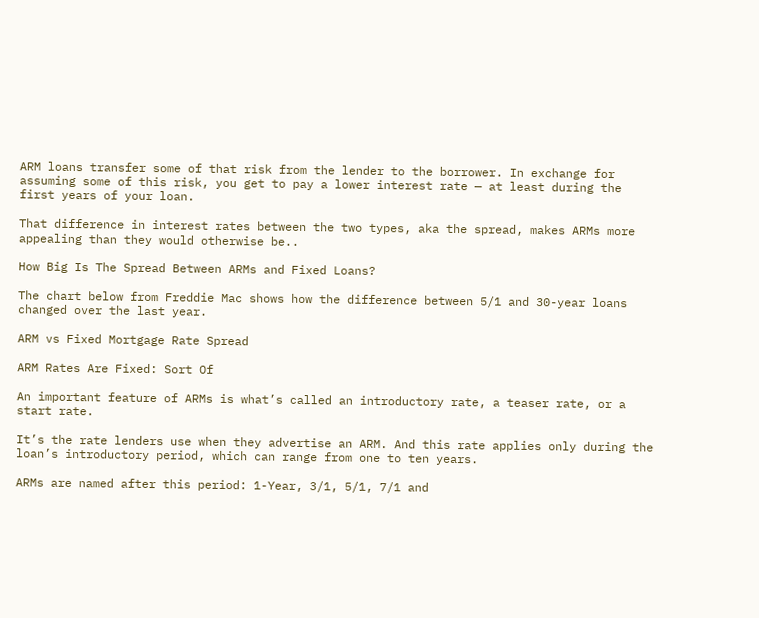ARM loans transfer some of that risk from the lender to the borrower. In exchange for assuming some of this risk, you get to pay a lower interest rate — at least during the first years of your loan.

That difference in interest rates between the two types, aka the spread, makes ARMs more appealing than they would otherwise be..

How Big Is The Spread Between ARMs and Fixed Loans?

The chart below from Freddie Mac shows how the difference between 5/1 and 30-year loans changed over the last year.

ARM vs Fixed Mortgage Rate Spread

ARM Rates Are Fixed: Sort Of

An important feature of ARMs is what’s called an introductory rate, a teaser rate, or a start rate.

It’s the rate lenders use when they advertise an ARM. And this rate applies only during the loan’s introductory period, which can range from one to ten years.

ARMs are named after this period: 1-Year, 3/1, 5/1, 7/1 and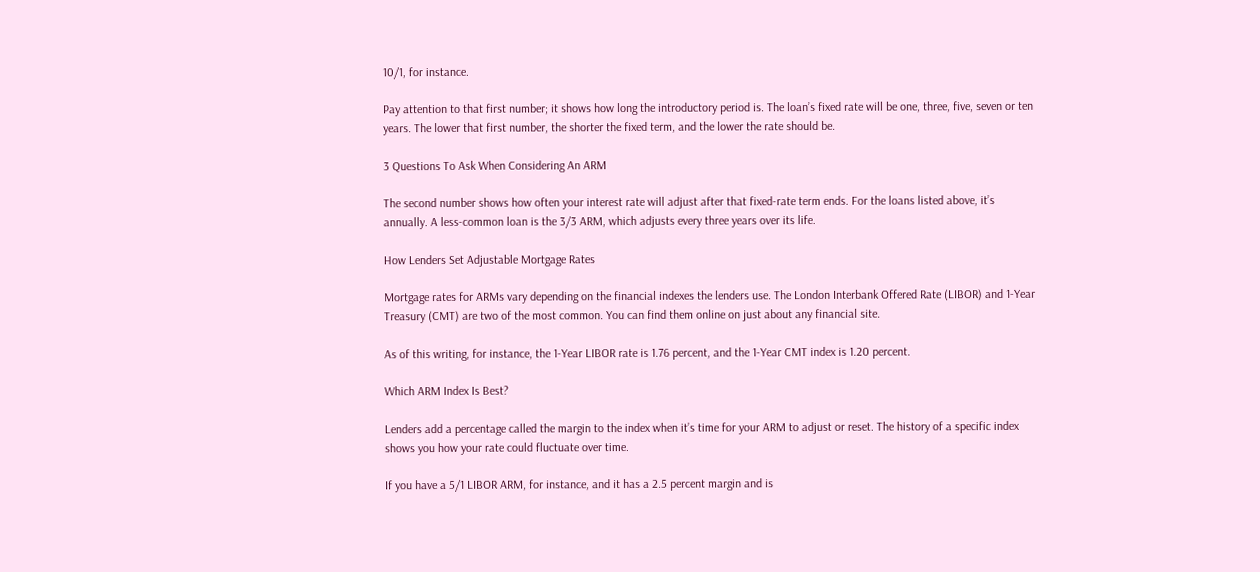10/1, for instance.

Pay attention to that first number; it shows how long the introductory period is. The loan’s fixed rate will be one, three, five, seven or ten years. The lower that first number, the shorter the fixed term, and the lower the rate should be.

3 Questions To Ask When Considering An ARM

The second number shows how often your interest rate will adjust after that fixed-rate term ends. For the loans listed above, it’s annually. A less-common loan is the 3/3 ARM, which adjusts every three years over its life.

How Lenders Set Adjustable Mortgage Rates

Mortgage rates for ARMs vary depending on the financial indexes the lenders use. The London Interbank Offered Rate (LIBOR) and 1-Year Treasury (CMT) are two of the most common. You can find them online on just about any financial site.

As of this writing, for instance, the 1-Year LIBOR rate is 1.76 percent, and the 1-Year CMT index is 1.20 percent.

Which ARM Index Is Best?

Lenders add a percentage called the margin to the index when it’s time for your ARM to adjust or reset. The history of a specific index shows you how your rate could fluctuate over time.

If you have a 5/1 LIBOR ARM, for instance, and it has a 2.5 percent margin and is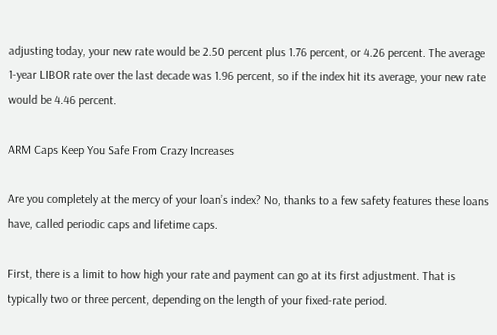adjusting today, your new rate would be 2.50 percent plus 1.76 percent, or 4.26 percent. The average 1-year LIBOR rate over the last decade was 1.96 percent, so if the index hit its average, your new rate would be 4.46 percent.

ARM Caps Keep You Safe From Crazy Increases

Are you completely at the mercy of your loan’s index? No, thanks to a few safety features these loans have, called periodic caps and lifetime caps.

First, there is a limit to how high your rate and payment can go at its first adjustment. That is typically two or three percent, depending on the length of your fixed-rate period.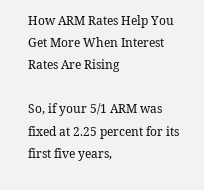How ARM Rates Help You Get More When Interest Rates Are Rising

So, if your 5/1 ARM was fixed at 2.25 percent for its first five years,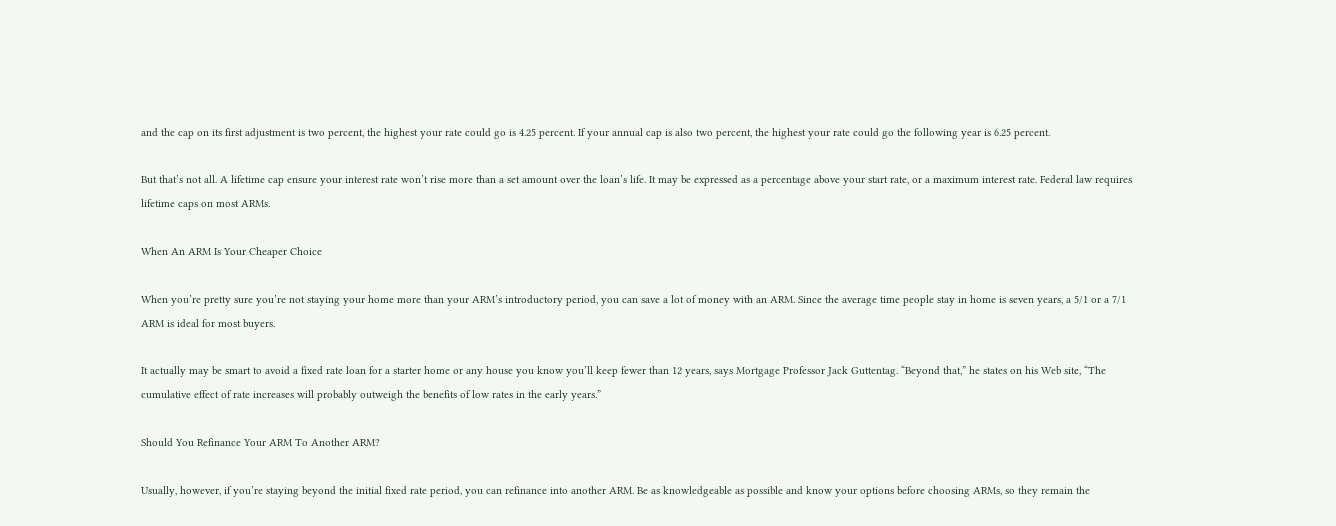and the cap on its first adjustment is two percent, the highest your rate could go is 4.25 percent. If your annual cap is also two percent, the highest your rate could go the following year is 6.25 percent.

But that’s not all. A lifetime cap ensure your interest rate won’t rise more than a set amount over the loan’s life. It may be expressed as a percentage above your start rate, or a maximum interest rate. Federal law requires lifetime caps on most ARMs.

When An ARM Is Your Cheaper Choice

When you’re pretty sure you’re not staying your home more than your ARM’s introductory period, you can save a lot of money with an ARM. Since the average time people stay in home is seven years, a 5/1 or a 7/1 ARM is ideal for most buyers.

It actually may be smart to avoid a fixed rate loan for a starter home or any house you know you’ll keep fewer than 12 years, says Mortgage Professor Jack Guttentag. “Beyond that,” he states on his Web site, “The cumulative effect of rate increases will probably outweigh the benefits of low rates in the early years.”

Should You Refinance Your ARM To Another ARM?

Usually, however, if you’re staying beyond the initial fixed rate period, you can refinance into another ARM. Be as knowledgeable as possible and know your options before choosing ARMs, so they remain the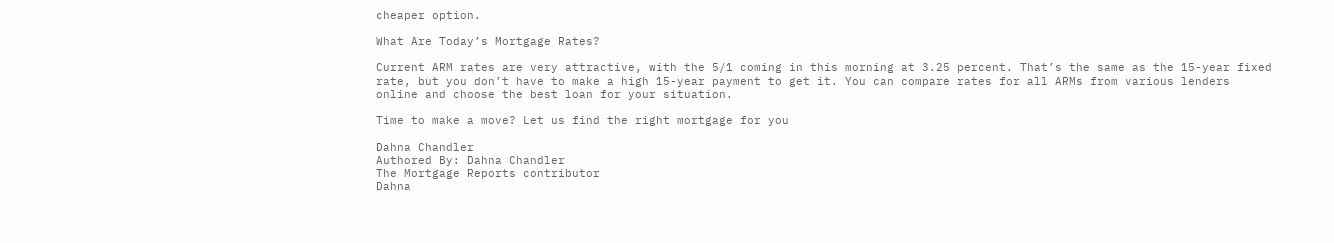cheaper option.

What Are Today’s Mortgage Rates?

Current ARM rates are very attractive, with the 5/1 coming in this morning at 3.25 percent. That’s the same as the 15-year fixed rate, but you don’t have to make a high 15-year payment to get it. You can compare rates for all ARMs from various lenders online and choose the best loan for your situation.

Time to make a move? Let us find the right mortgage for you

Dahna Chandler
Authored By: Dahna Chandler
The Mortgage Reports contributor
Dahna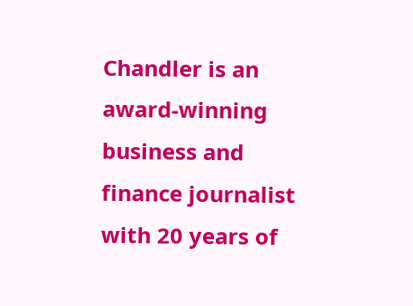Chandler is an award-winning business and finance journalist with 20 years of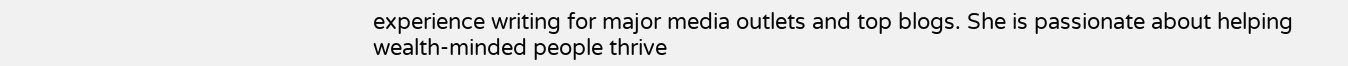experience writing for major media outlets and top blogs. She is passionate about helping wealth-minded people thrive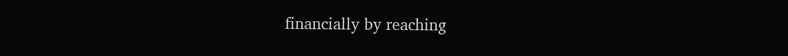financially by reaching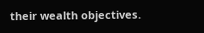their wealth objectives.